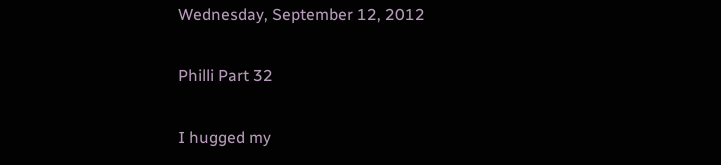Wednesday, September 12, 2012

Philli Part 32

I hugged my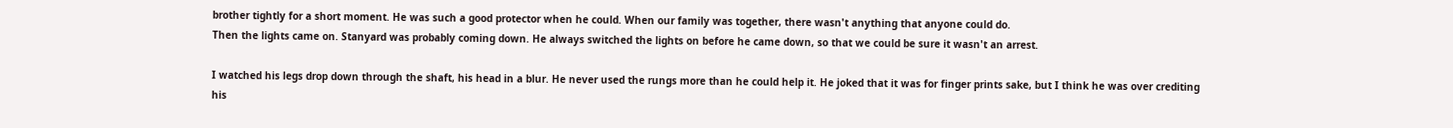brother tightly for a short moment. He was such a good protector when he could. When our family was together, there wasn't anything that anyone could do.
Then the lights came on. Stanyard was probably coming down. He always switched the lights on before he came down, so that we could be sure it wasn't an arrest.

I watched his legs drop down through the shaft, his head in a blur. He never used the rungs more than he could help it. He joked that it was for finger prints sake, but I think he was over crediting his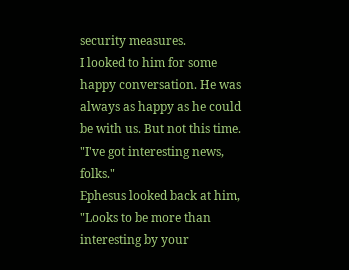security measures.
I looked to him for some happy conversation. He was always as happy as he could be with us. But not this time.
"I've got interesting news, folks."
Ephesus looked back at him, "Looks to be more than interesting by your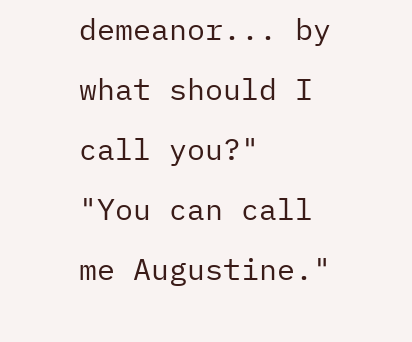demeanor... by what should I call you?"
"You can call me Augustine."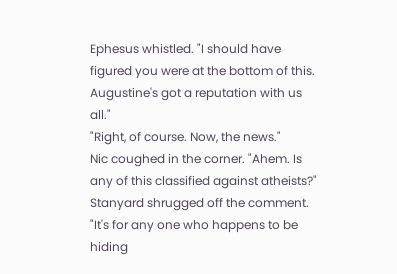Ephesus whistled. "I should have figured you were at the bottom of this. Augustine's got a reputation with us all."
"Right, of course. Now, the news."
Nic coughed in the corner. "Ahem. Is any of this classified against atheists?"
Stanyard shrugged off the comment. "It's for any one who happens to be hiding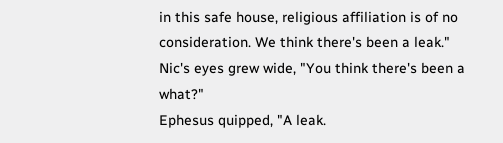in this safe house, religious affiliation is of no consideration. We think there's been a leak."
Nic's eyes grew wide, "You think there's been a what?"
Ephesus quipped, "A leak.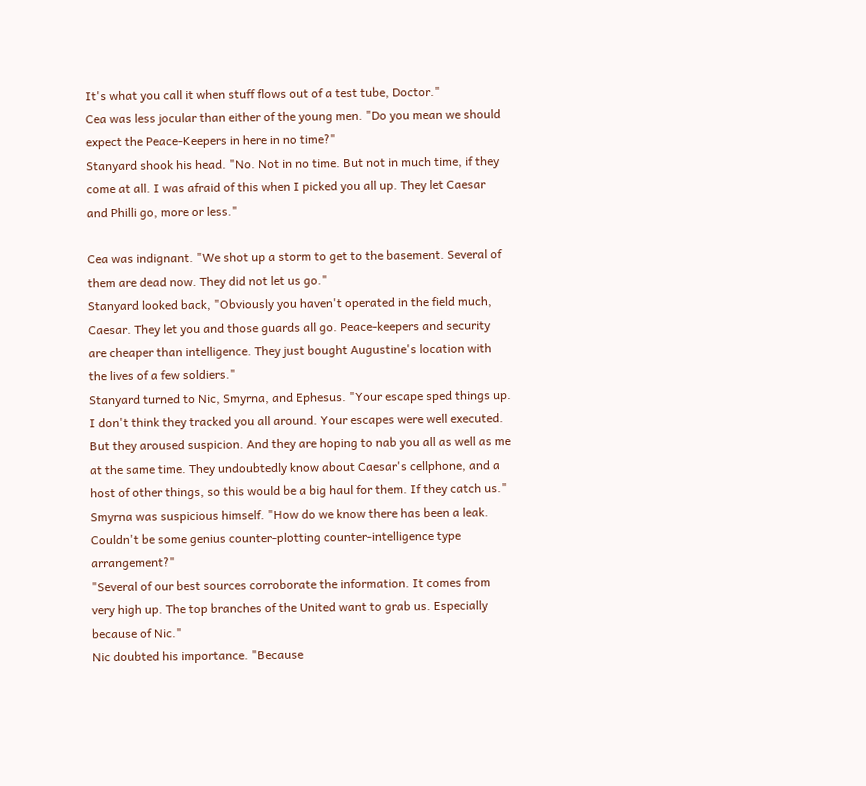It's what you call it when stuff flows out of a test tube, Doctor."
Cea was less jocular than either of the young men. "Do you mean we should expect the Peace-Keepers in here in no time?"
Stanyard shook his head. "No. Not in no time. But not in much time, if they come at all. I was afraid of this when I picked you all up. They let Caesar and Philli go, more or less."

Cea was indignant. "We shot up a storm to get to the basement. Several of them are dead now. They did not let us go."
Stanyard looked back, "Obviously you haven't operated in the field much, Caesar. They let you and those guards all go. Peace-keepers and security are cheaper than intelligence. They just bought Augustine's location with the lives of a few soldiers."
Stanyard turned to Nic, Smyrna, and Ephesus. "Your escape sped things up. I don't think they tracked you all around. Your escapes were well executed. But they aroused suspicion. And they are hoping to nab you all as well as me at the same time. They undoubtedly know about Caesar's cellphone, and a host of other things, so this would be a big haul for them. If they catch us."
Smyrna was suspicious himself. "How do we know there has been a leak. Couldn't be some genius counter-plotting counter-intelligence type arrangement?"
"Several of our best sources corroborate the information. It comes from very high up. The top branches of the United want to grab us. Especially because of Nic."
Nic doubted his importance. "Because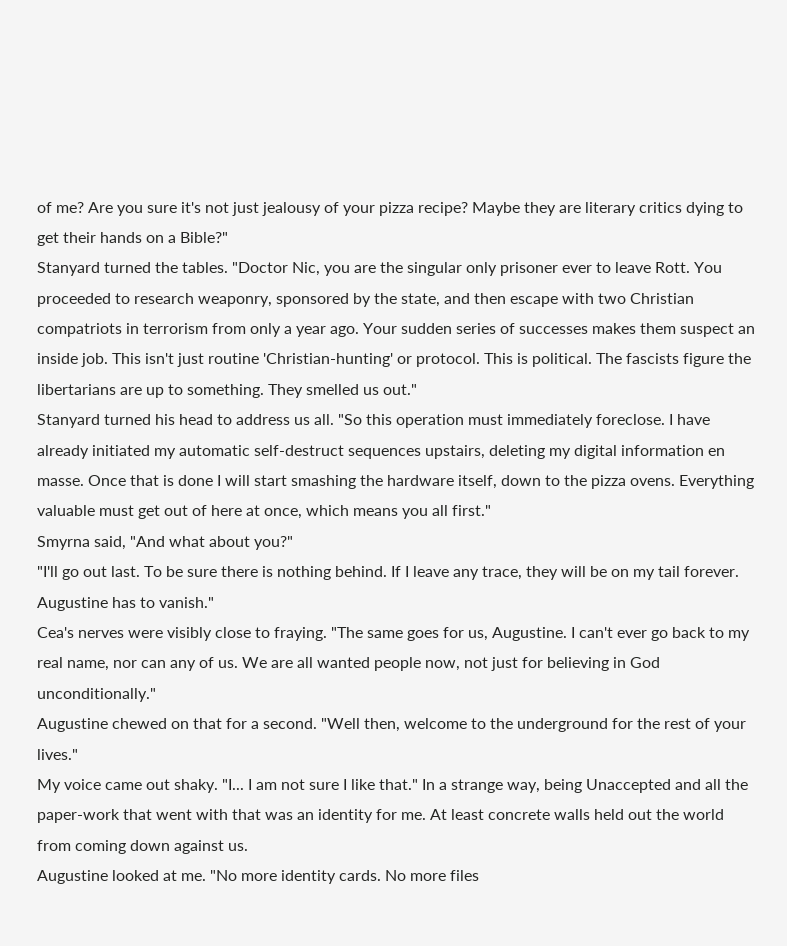of me? Are you sure it's not just jealousy of your pizza recipe? Maybe they are literary critics dying to get their hands on a Bible?"
Stanyard turned the tables. "Doctor Nic, you are the singular only prisoner ever to leave Rott. You proceeded to research weaponry, sponsored by the state, and then escape with two Christian compatriots in terrorism from only a year ago. Your sudden series of successes makes them suspect an inside job. This isn't just routine 'Christian-hunting' or protocol. This is political. The fascists figure the libertarians are up to something. They smelled us out."
Stanyard turned his head to address us all. "So this operation must immediately foreclose. I have already initiated my automatic self-destruct sequences upstairs, deleting my digital information en masse. Once that is done I will start smashing the hardware itself, down to the pizza ovens. Everything valuable must get out of here at once, which means you all first."
Smyrna said, "And what about you?"
"I'll go out last. To be sure there is nothing behind. If I leave any trace, they will be on my tail forever. Augustine has to vanish."
Cea's nerves were visibly close to fraying. "The same goes for us, Augustine. I can't ever go back to my real name, nor can any of us. We are all wanted people now, not just for believing in God unconditionally."
Augustine chewed on that for a second. "Well then, welcome to the underground for the rest of your lives."
My voice came out shaky. "I... I am not sure I like that." In a strange way, being Unaccepted and all the paper-work that went with that was an identity for me. At least concrete walls held out the world from coming down against us.
Augustine looked at me. "No more identity cards. No more files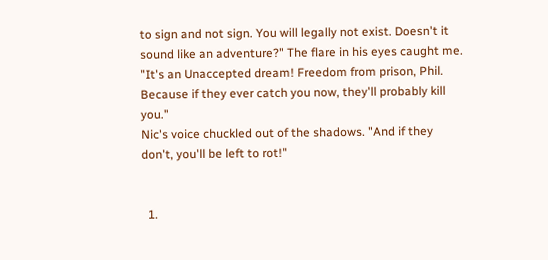to sign and not sign. You will legally not exist. Doesn't it sound like an adventure?" The flare in his eyes caught me. "It's an Unaccepted dream! Freedom from prison, Phil. Because if they ever catch you now, they'll probably kill you."
Nic's voice chuckled out of the shadows. "And if they don't, you'll be left to rot!"


  1.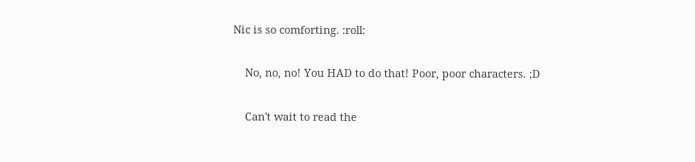Nic is so comforting. :roll:

    No, no, no! You HAD to do that! Poor, poor characters. ;D

    Can't wait to read the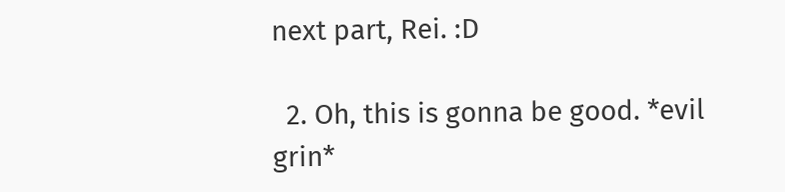next part, Rei. :D

  2. Oh, this is gonna be good. *evil grin*